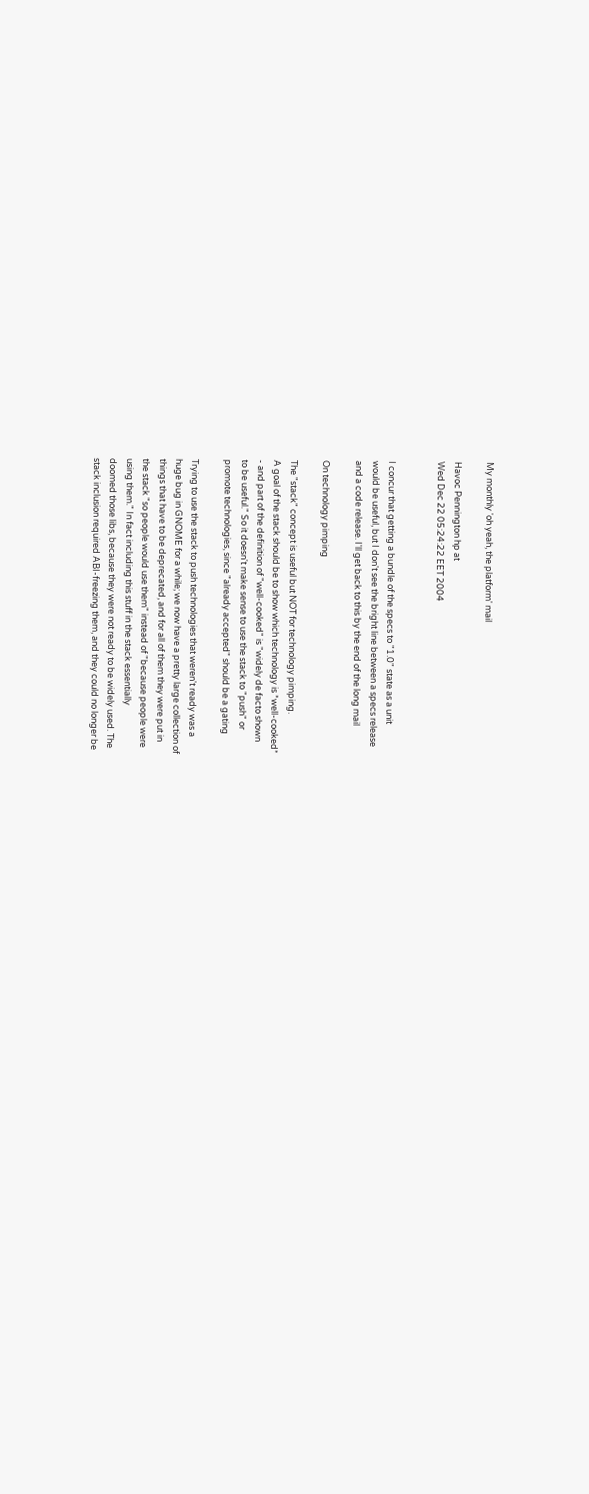My monthly 'oh yeah, the platform' mail

Havoc Pennington hp at
Wed Dec 22 05:24:22 EET 2004


I concur that getting a bundle of the specs to "1.0" state as a unit
would be useful, but I don't see the bright line between a specs release
and a code release. I'll get back to this by the end of the long mail

On technology pimping

The "stack" concept is useful but NOT for technology pimping.
A goal of the stack should be to show which technology is *well-cooked*
- and part of the definition of "well-cooked" is "widely de facto shown
to be useful." So it doesn't make sense to use the stack to "push" or
promote technologies, since "already accepted" should be a gating

Trying to use the stack to push technologies that weren't ready was a
huge bug in GNOME for a while; we now have a pretty large collection of
things that have to be deprecated, and for all of them they were put in
the stack "so people would use them" instead of "because people were
using them." In fact including this stuff in the stack essentially
doomed those libs, because they were not ready to be widely used. The
stack inclusion required ABI-freezing them, and they could no longer be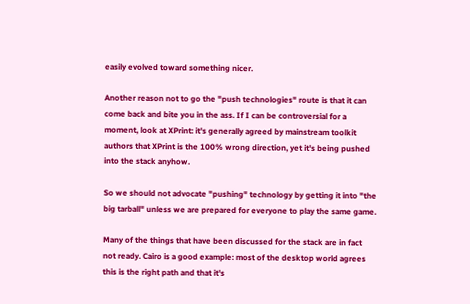easily evolved toward something nicer.

Another reason not to go the "push technologies" route is that it can
come back and bite you in the ass. If I can be controversial for a
moment, look at XPrint: it's generally agreed by mainstream toolkit
authors that XPrint is the 100% wrong direction, yet it's being pushed
into the stack anyhow.

So we should not advocate "pushing" technology by getting it into "the
big tarball" unless we are prepared for everyone to play the same game.

Many of the things that have been discussed for the stack are in fact
not ready. Cairo is a good example: most of the desktop world agrees
this is the right path and that it's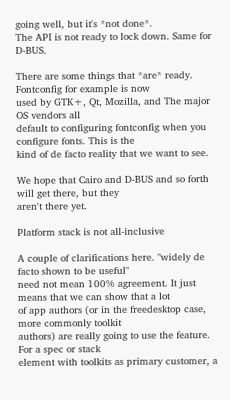going well, but it's *not done*.
The API is not ready to lock down. Same for D-BUS.

There are some things that *are* ready. Fontconfig for example is now
used by GTK+, Qt, Mozilla, and The major OS vendors all
default to configuring fontconfig when you configure fonts. This is the
kind of de facto reality that we want to see.

We hope that Cairo and D-BUS and so forth will get there, but they
aren't there yet.

Platform stack is not all-inclusive

A couple of clarifications here. "widely de facto shown to be useful"
need not mean 100% agreement. It just means that we can show that a lot
of app authors (or in the freedesktop case, more commonly toolkit
authors) are really going to use the feature. For a spec or stack
element with toolkits as primary customer, a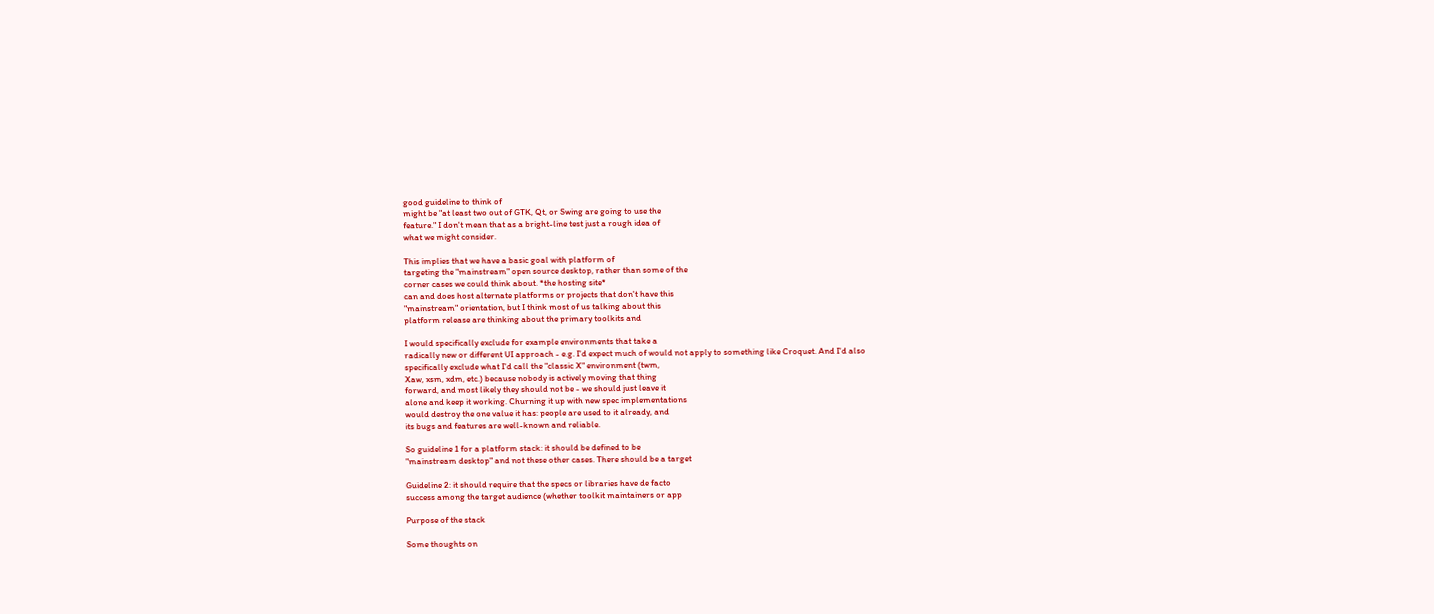good guideline to think of
might be "at least two out of GTK, Qt, or Swing are going to use the
feature." I don't mean that as a bright-line test just a rough idea of
what we might consider.

This implies that we have a basic goal with platform of
targeting the "mainstream" open source desktop, rather than some of the
corner cases we could think about. *the hosting site*
can and does host alternate platforms or projects that don't have this
"mainstream" orientation, but I think most of us talking about this
platform release are thinking about the primary toolkits and

I would specifically exclude for example environments that take a
radically new or different UI approach - e.g. I'd expect much of would not apply to something like Croquet. And I'd also
specifically exclude what I'd call the "classic X" environment (twm,
Xaw, xsm, xdm, etc.) because nobody is actively moving that thing
forward, and most likely they should not be - we should just leave it
alone and keep it working. Churning it up with new spec implementations
would destroy the one value it has: people are used to it already, and
its bugs and features are well-known and reliable.

So guideline 1 for a platform stack: it should be defined to be
"mainstream desktop" and not these other cases. There should be a target

Guideline 2: it should require that the specs or libraries have de facto
success among the target audience (whether toolkit maintainers or app

Purpose of the stack

Some thoughts on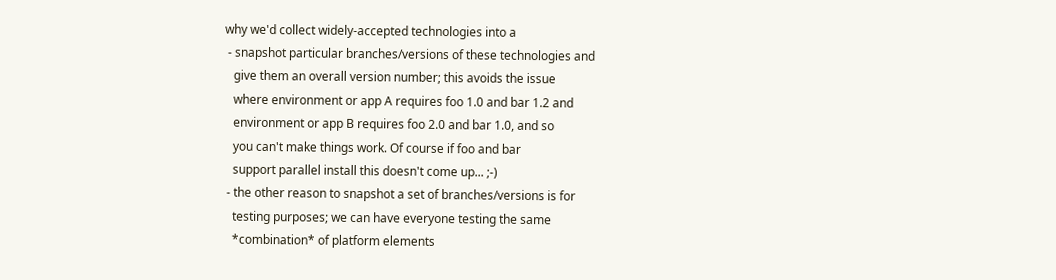why we'd collect widely-accepted technologies into a
 - snapshot particular branches/versions of these technologies and
   give them an overall version number; this avoids the issue
   where environment or app A requires foo 1.0 and bar 1.2 and
   environment or app B requires foo 2.0 and bar 1.0, and so
   you can't make things work. Of course if foo and bar
   support parallel install this doesn't come up... ;-)
 - the other reason to snapshot a set of branches/versions is for
   testing purposes; we can have everyone testing the same
   *combination* of platform elements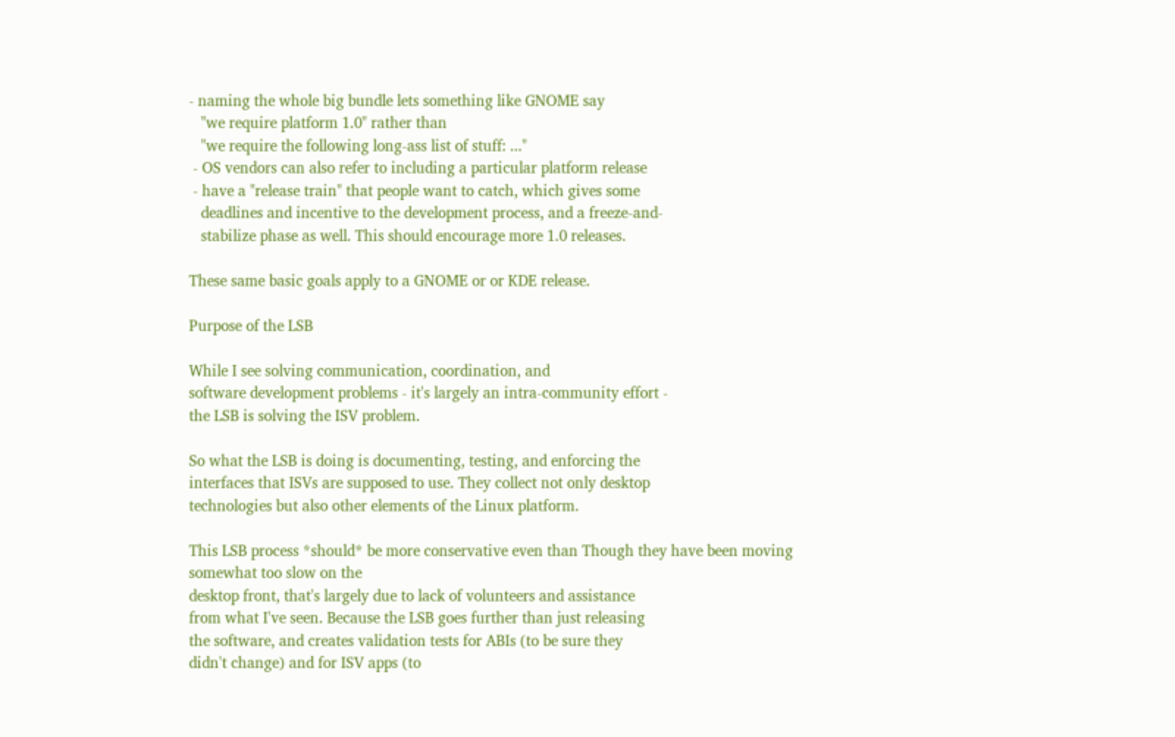- naming the whole big bundle lets something like GNOME say
   "we require platform 1.0" rather than
   "we require the following long-ass list of stuff: ..."
 - OS vendors can also refer to including a particular platform release
 - have a "release train" that people want to catch, which gives some
   deadlines and incentive to the development process, and a freeze-and-
   stabilize phase as well. This should encourage more 1.0 releases.

These same basic goals apply to a GNOME or or KDE release.

Purpose of the LSB

While I see solving communication, coordination, and
software development problems - it's largely an intra-community effort -
the LSB is solving the ISV problem.

So what the LSB is doing is documenting, testing, and enforcing the
interfaces that ISVs are supposed to use. They collect not only desktop
technologies but also other elements of the Linux platform.

This LSB process *should* be more conservative even than Though they have been moving somewhat too slow on the
desktop front, that's largely due to lack of volunteers and assistance
from what I've seen. Because the LSB goes further than just releasing
the software, and creates validation tests for ABIs (to be sure they
didn't change) and for ISV apps (to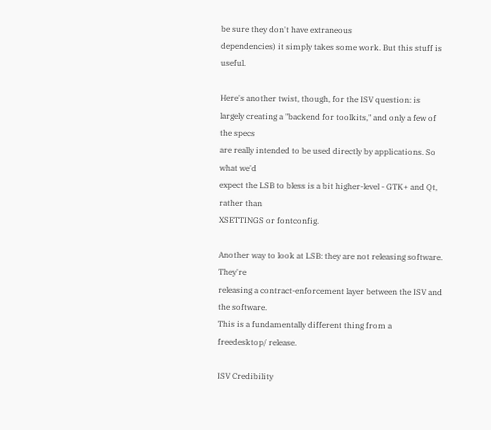be sure they don't have extraneous
dependencies) it simply takes some work. But this stuff is useful.

Here's another twist, though, for the ISV question: is
largely creating a "backend for toolkits," and only a few of the specs
are really intended to be used directly by applications. So what we'd
expect the LSB to bless is a bit higher-level - GTK+ and Qt, rather than
XSETTINGS or fontconfig.

Another way to look at LSB: they are not releasing software. They're
releasing a contract-enforcement layer between the ISV and the software.
This is a fundamentally different thing from a
freedesktop/ release.

ISV Credibility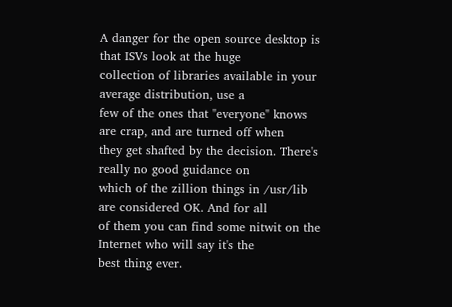A danger for the open source desktop is that ISVs look at the huge
collection of libraries available in your average distribution, use a
few of the ones that "everyone" knows are crap, and are turned off when
they get shafted by the decision. There's really no good guidance on
which of the zillion things in /usr/lib are considered OK. And for all
of them you can find some nitwit on the Internet who will say it's the
best thing ever.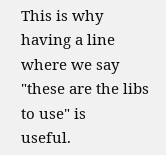This is why having a line where we say "these are the libs to use" is
useful.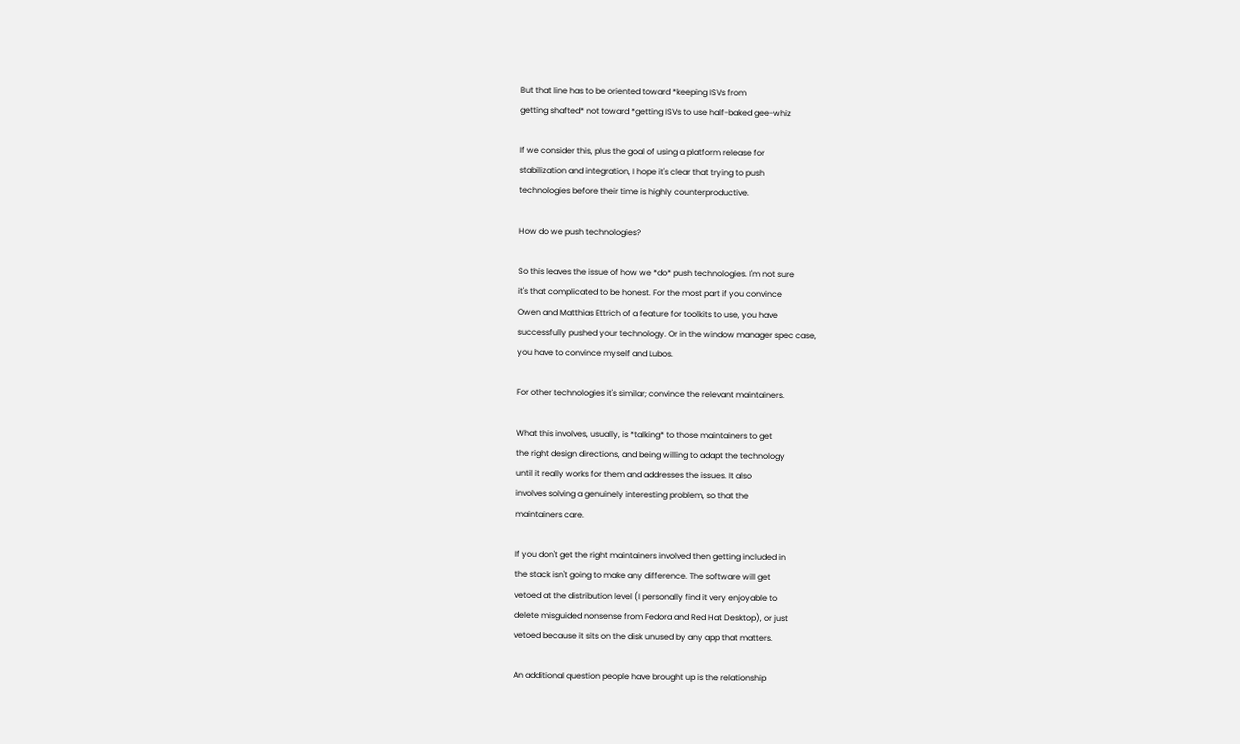But that line has to be oriented toward *keeping ISVs from
getting shafted* not toward *getting ISVs to use half-baked gee-whiz

If we consider this, plus the goal of using a platform release for
stabilization and integration, I hope it's clear that trying to push
technologies before their time is highly counterproductive.

How do we push technologies?

So this leaves the issue of how we *do* push technologies. I'm not sure
it's that complicated to be honest. For the most part if you convince
Owen and Matthias Ettrich of a feature for toolkits to use, you have
successfully pushed your technology. Or in the window manager spec case,
you have to convince myself and Lubos.

For other technologies it's similar; convince the relevant maintainers.

What this involves, usually, is *talking* to those maintainers to get
the right design directions, and being willing to adapt the technology
until it really works for them and addresses the issues. It also
involves solving a genuinely interesting problem, so that the
maintainers care.

If you don't get the right maintainers involved then getting included in
the stack isn't going to make any difference. The software will get
vetoed at the distribution level (I personally find it very enjoyable to
delete misguided nonsense from Fedora and Red Hat Desktop), or just
vetoed because it sits on the disk unused by any app that matters.

An additional question people have brought up is the relationship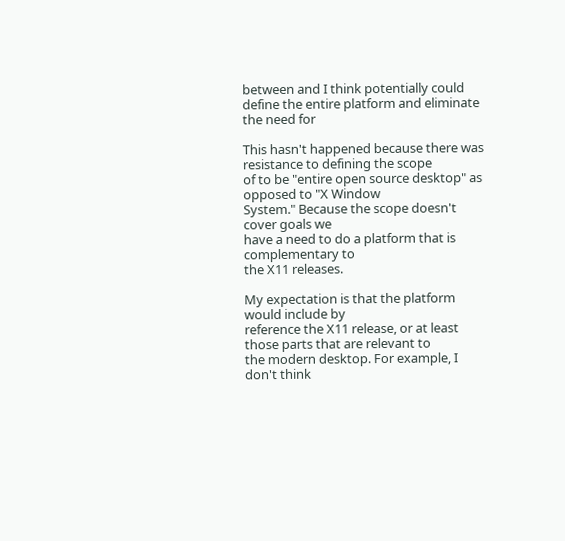between and I think potentially could
define the entire platform and eliminate the need for

This hasn't happened because there was resistance to defining the scope
of to be "entire open source desktop" as opposed to "X Window
System." Because the scope doesn't cover goals we
have a need to do a platform that is complementary to
the X11 releases.

My expectation is that the platform would include by
reference the X11 release, or at least those parts that are relevant to
the modern desktop. For example, I don't think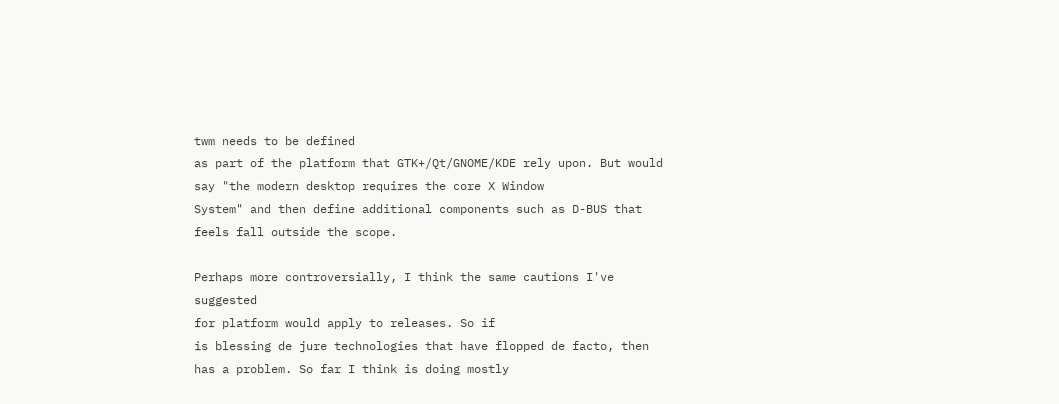twm needs to be defined
as part of the platform that GTK+/Qt/GNOME/KDE rely upon. But would say "the modern desktop requires the core X Window
System" and then define additional components such as D-BUS that
feels fall outside the scope.

Perhaps more controversially, I think the same cautions I've suggested
for platform would apply to releases. So if
is blessing de jure technologies that have flopped de facto, then
has a problem. So far I think is doing mostly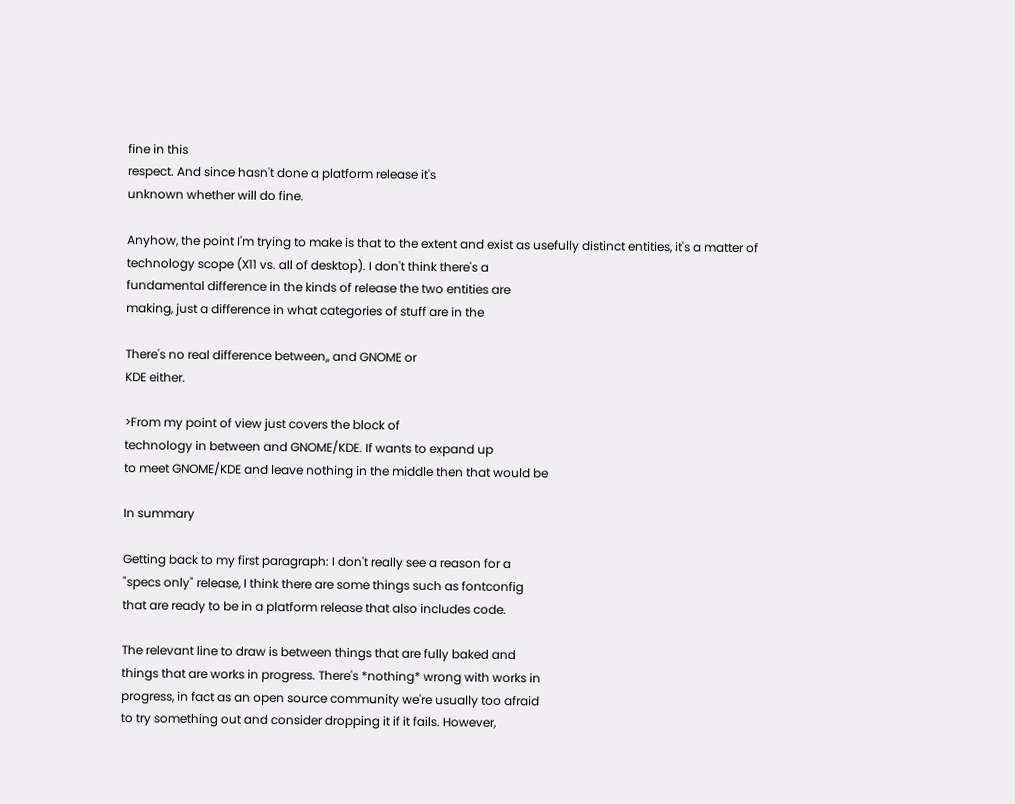fine in this
respect. And since hasn't done a platform release it's
unknown whether will do fine.

Anyhow, the point I'm trying to make is that to the extent and exist as usefully distinct entities, it's a matter of
technology scope (X11 vs. all of desktop). I don't think there's a
fundamental difference in the kinds of release the two entities are
making, just a difference in what categories of stuff are in the

There's no real difference between,, and GNOME or
KDE either.

>From my point of view just covers the block of
technology in between and GNOME/KDE. If wants to expand up
to meet GNOME/KDE and leave nothing in the middle then that would be

In summary

Getting back to my first paragraph: I don't really see a reason for a
"specs only" release, I think there are some things such as fontconfig
that are ready to be in a platform release that also includes code.

The relevant line to draw is between things that are fully baked and
things that are works in progress. There's *nothing* wrong with works in
progress, in fact as an open source community we're usually too afraid
to try something out and consider dropping it if it fails. However,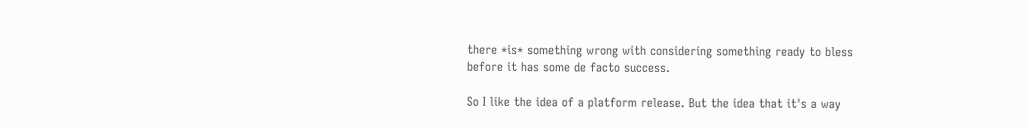there *is* something wrong with considering something ready to bless
before it has some de facto success.

So I like the idea of a platform release. But the idea that it's a way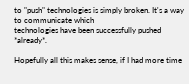to "push" technologies is simply broken. It's a way to communicate which
technologies have been successfully pushed *already*.

Hopefully all this makes sense, if I had more time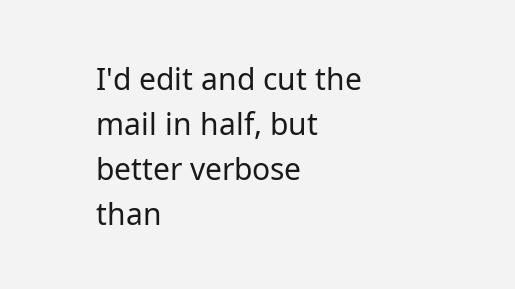I'd edit and cut the
mail in half, but better verbose than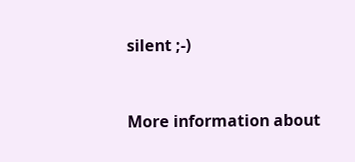silent ;-)


More information about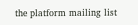the platform mailing list